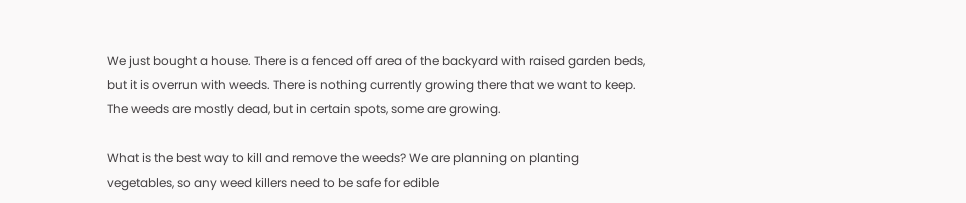We just bought a house. There is a fenced off area of the backyard with raised garden beds, but it is overrun with weeds. There is nothing currently growing there that we want to keep. The weeds are mostly dead, but in certain spots, some are growing.

What is the best way to kill and remove the weeds? We are planning on planting vegetables, so any weed killers need to be safe for edible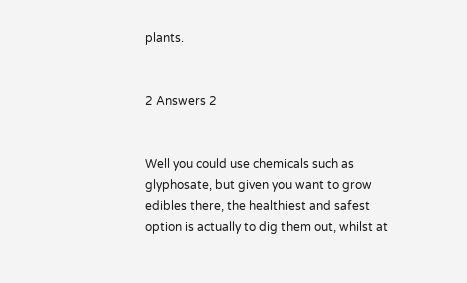plants.


2 Answers 2


Well you could use chemicals such as glyphosate, but given you want to grow edibles there, the healthiest and safest option is actually to dig them out, whilst at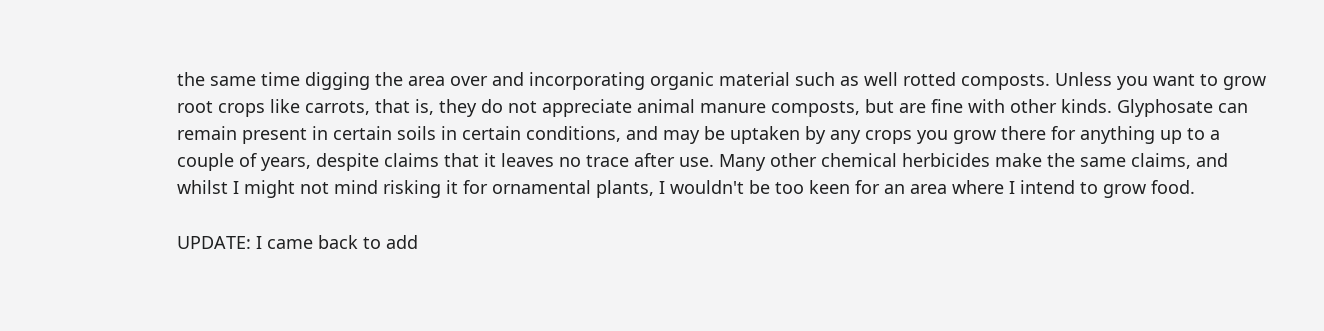the same time digging the area over and incorporating organic material such as well rotted composts. Unless you want to grow root crops like carrots, that is, they do not appreciate animal manure composts, but are fine with other kinds. Glyphosate can remain present in certain soils in certain conditions, and may be uptaken by any crops you grow there for anything up to a couple of years, despite claims that it leaves no trace after use. Many other chemical herbicides make the same claims, and whilst I might not mind risking it for ornamental plants, I wouldn't be too keen for an area where I intend to grow food.

UPDATE: I came back to add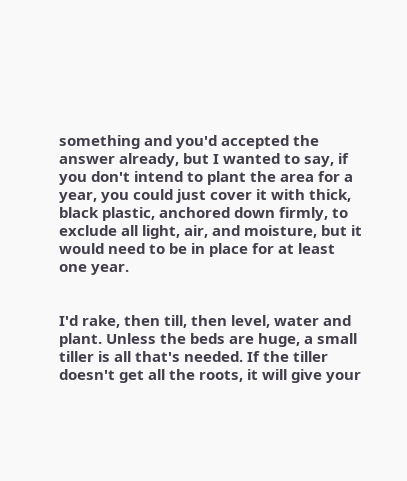something and you'd accepted the answer already, but I wanted to say, if you don't intend to plant the area for a year, you could just cover it with thick, black plastic, anchored down firmly, to exclude all light, air, and moisture, but it would need to be in place for at least one year.


I'd rake, then till, then level, water and plant. Unless the beds are huge, a small tiller is all that's needed. If the tiller doesn't get all the roots, it will give your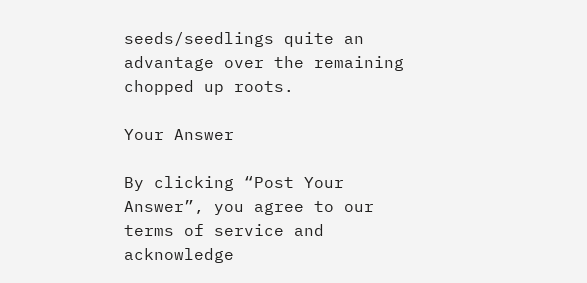seeds/seedlings quite an advantage over the remaining chopped up roots.

Your Answer

By clicking “Post Your Answer”, you agree to our terms of service and acknowledge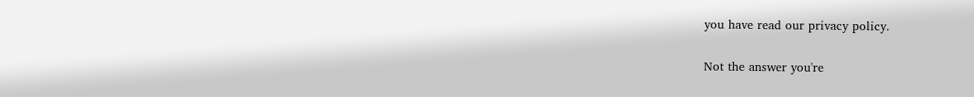you have read our privacy policy.

Not the answer you're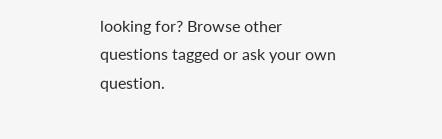looking for? Browse other questions tagged or ask your own question.